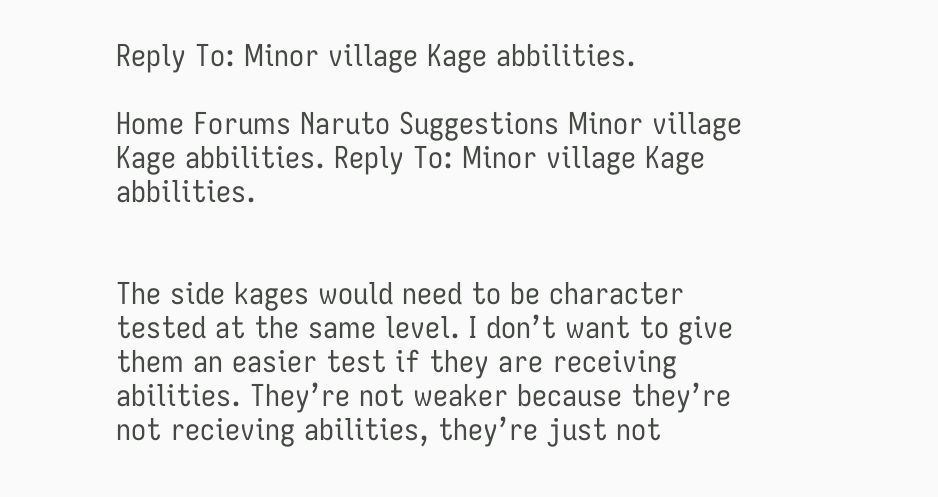Reply To: Minor village Kage abbilities.

Home Forums Naruto Suggestions Minor village Kage abbilities. Reply To: Minor village Kage abbilities.


The side kages would need to be character tested at the same level. I don’t want to give them an easier test if they are receiving abilities. They’re not weaker because they’re not recieving abilities, they’re just not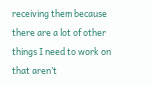receiving them because there are a lot of other things I need to work on that aren’t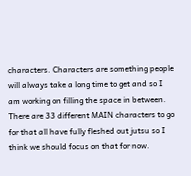characters. Characters are something people will always take a long time to get and so I am working on filling the space in between. There are 33 different MAIN characters to go for that all have fully fleshed out jutsu so I think we should focus on that for now.